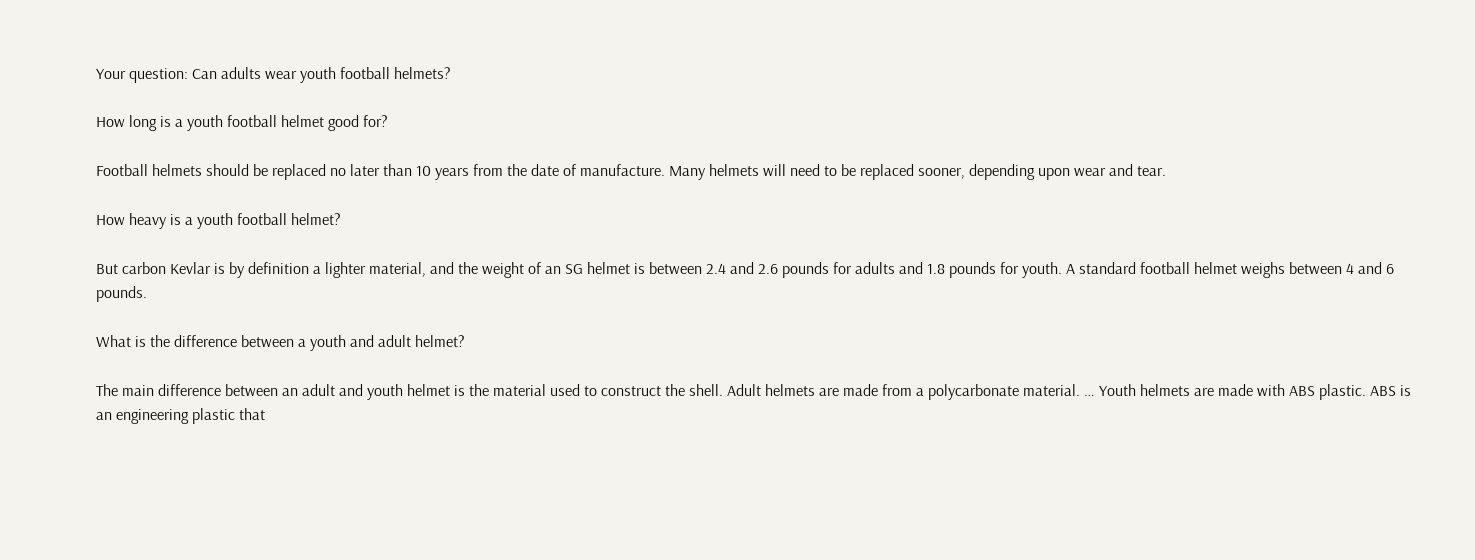Your question: Can adults wear youth football helmets?

How long is a youth football helmet good for?

Football helmets should be replaced no later than 10 years from the date of manufacture. Many helmets will need to be replaced sooner, depending upon wear and tear.

How heavy is a youth football helmet?

But carbon Kevlar is by definition a lighter material, and the weight of an SG helmet is between 2.4 and 2.6 pounds for adults and 1.8 pounds for youth. A standard football helmet weighs between 4 and 6 pounds.

What is the difference between a youth and adult helmet?

The main difference between an adult and youth helmet is the material used to construct the shell. Adult helmets are made from a polycarbonate material. … Youth helmets are made with ABS plastic. ABS is an engineering plastic that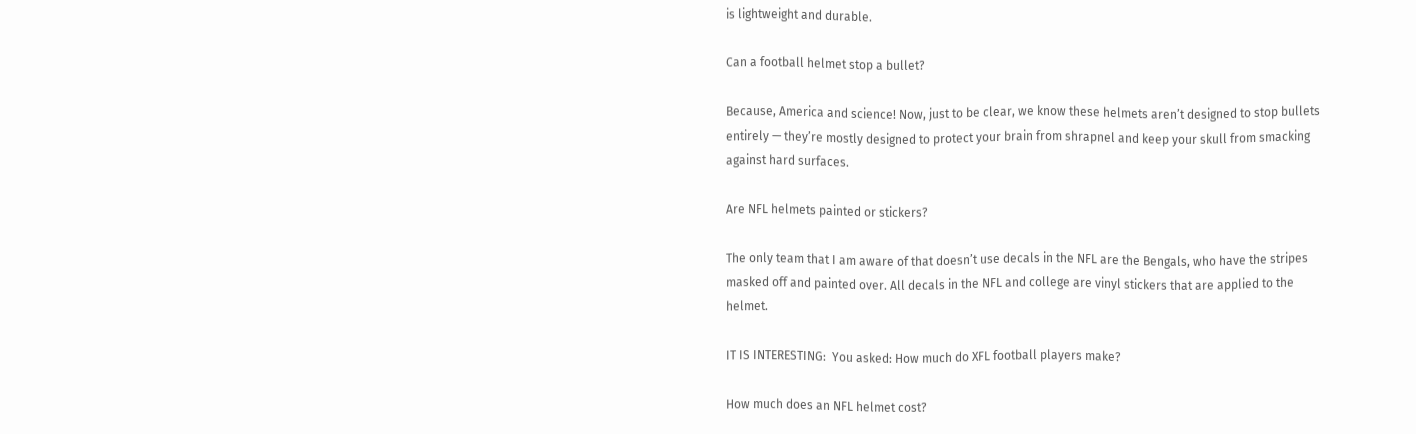is lightweight and durable.

Can a football helmet stop a bullet?

Because, America and science! Now, just to be clear, we know these helmets aren’t designed to stop bullets entirely — they’re mostly designed to protect your brain from shrapnel and keep your skull from smacking against hard surfaces.

Are NFL helmets painted or stickers?

The only team that I am aware of that doesn’t use decals in the NFL are the Bengals, who have the stripes masked off and painted over. All decals in the NFL and college are vinyl stickers that are applied to the helmet.

IT IS INTERESTING:  You asked: How much do XFL football players make?

How much does an NFL helmet cost?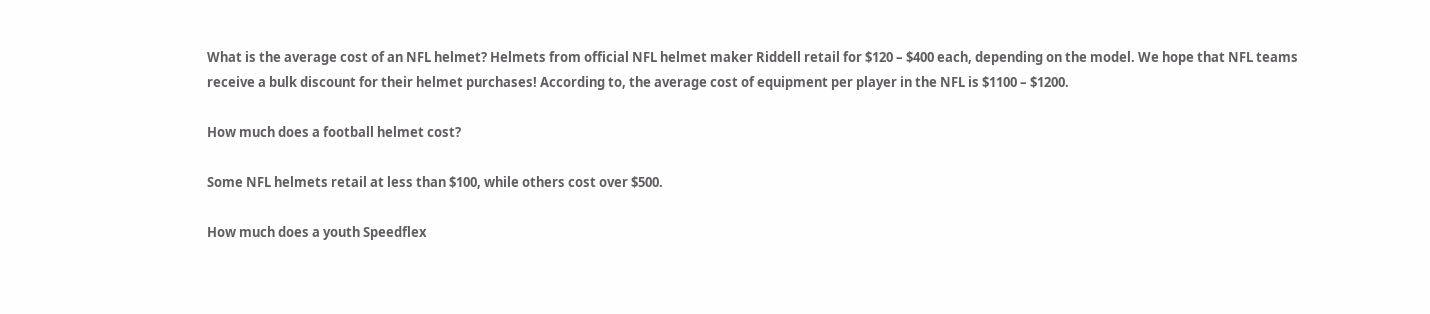What is the average cost of an NFL helmet? Helmets from official NFL helmet maker Riddell retail for $120 – $400 each, depending on the model. We hope that NFL teams receive a bulk discount for their helmet purchases! According to, the average cost of equipment per player in the NFL is $1100 – $1200.

How much does a football helmet cost?

Some NFL helmets retail at less than $100, while others cost over $500.

How much does a youth Speedflex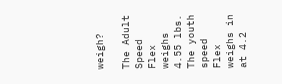weigh?

The Adult Speed Flex weighs 4.55 lbs. The youth speed Flex weighs in at 4.2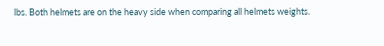lbs. Both helmets are on the heavy side when comparing all helmets weights.